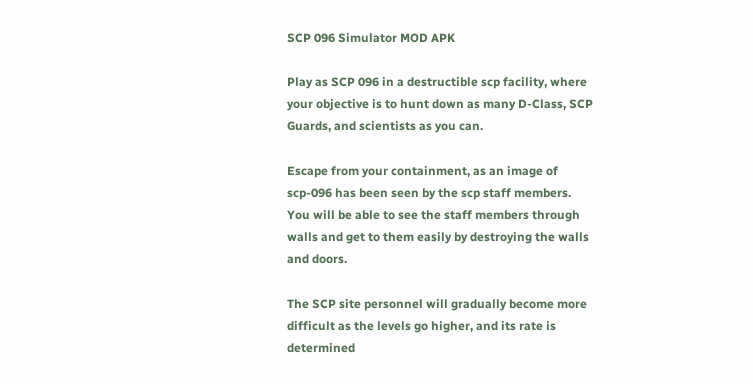SCP 096 Simulator MOD APK

Play as SCP 096 in a destructible scp facility, where your objective is to hunt down as many D-Class, SCP Guards, and scientists as you can.

Escape from your containment, as an image of scp-096 has been seen by the scp staff members. You will be able to see the staff members through walls and get to them easily by destroying the walls and doors.

The SCP site personnel will gradually become more difficult as the levels go higher, and its rate is determined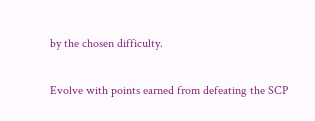by the chosen difficulty.

Evolve with points earned from defeating the SCP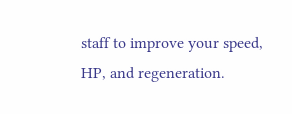staff to improve your speed, HP, and regeneration.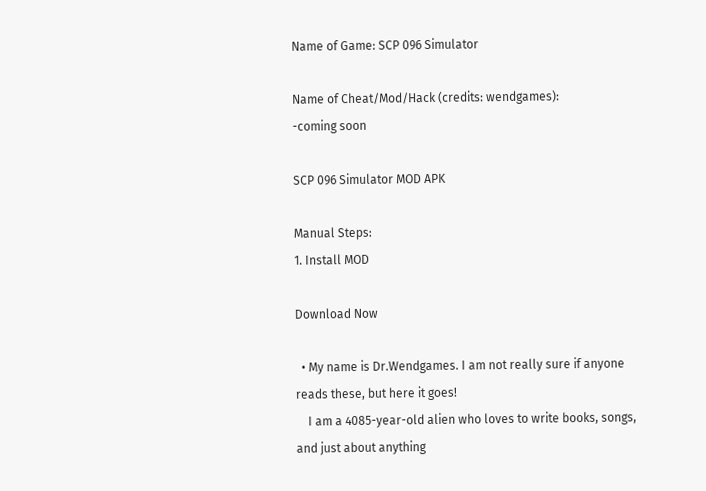Name of Game: SCP 096 Simulator

Name of Cheat/Mod/Hack (credits: wendgames):
-coming soon

SCP 096 Simulator MOD APK

Manual Steps:
1. Install MOD

Download Now

  • My name is Dr.Wendgames. I am not really sure if anyone reads these, but here it goes!
    I am a 4085-year-old alien who loves to write books, songs, and just about anything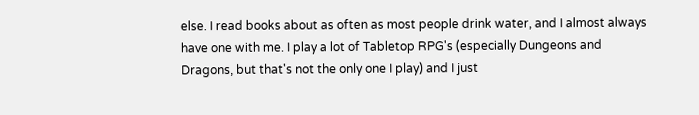else. I read books about as often as most people drink water, and I almost always have one with me. I play a lot of Tabletop RPG's (especially Dungeons and Dragons, but that's not the only one I play) and I just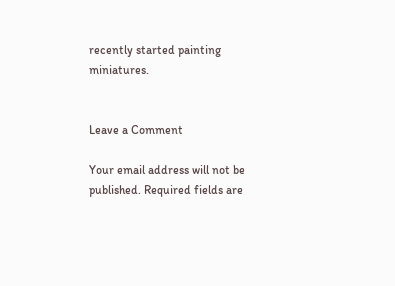recently started painting miniatures.


Leave a Comment

Your email address will not be published. Required fields are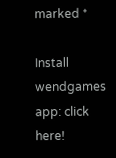marked *

Install wendgames app: click here!